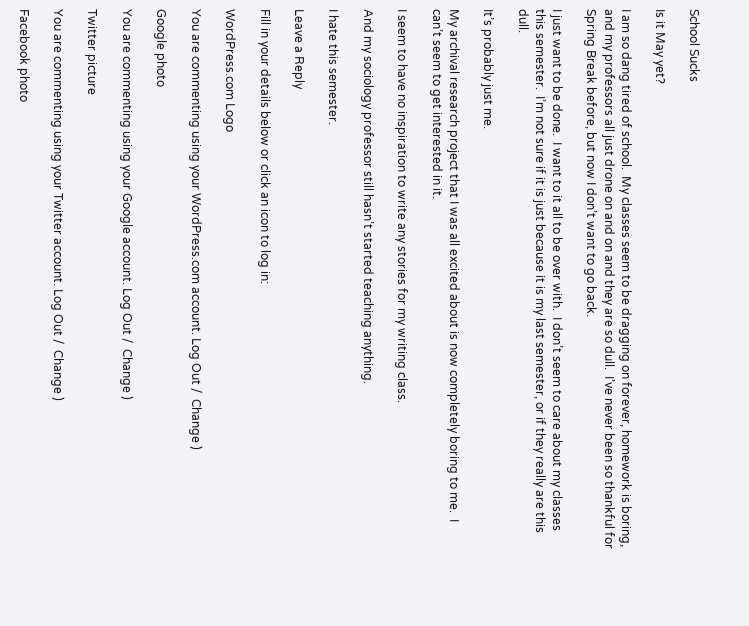School Sucks

Is it May yet?

I am so dang tired of school.  My classes seem to be dragging on forever, homework is boring, and my professors all just drone on and on and they are so dull.  I’ve never been so thankful for Spring Break before, but now I don’t want to go back.

I just want to be done.  I want to it all to be over with.  I don’t seem to care about my classes this semester.  I’m not sure if it is just because it is my last semester, or if they really are this dull.

It’s probably just me.

My archival research project that I was all excited about is now completely boring to me.  I can’t seem to get interested in it.

I seem to have no inspiration to write any stories for my writing class.

And my sociology professor still hasn’t started teaching anything.

I hate this semester.

Leave a Reply

Fill in your details below or click an icon to log in:

WordPress.com Logo

You are commenting using your WordPress.com account. Log Out /  Change )

Google photo

You are commenting using your Google account. Log Out /  Change )

Twitter picture

You are commenting using your Twitter account. Log Out /  Change )

Facebook photo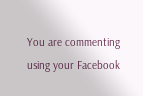You are commenting using your Facebook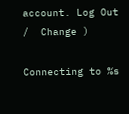account. Log Out /  Change )

Connecting to %s